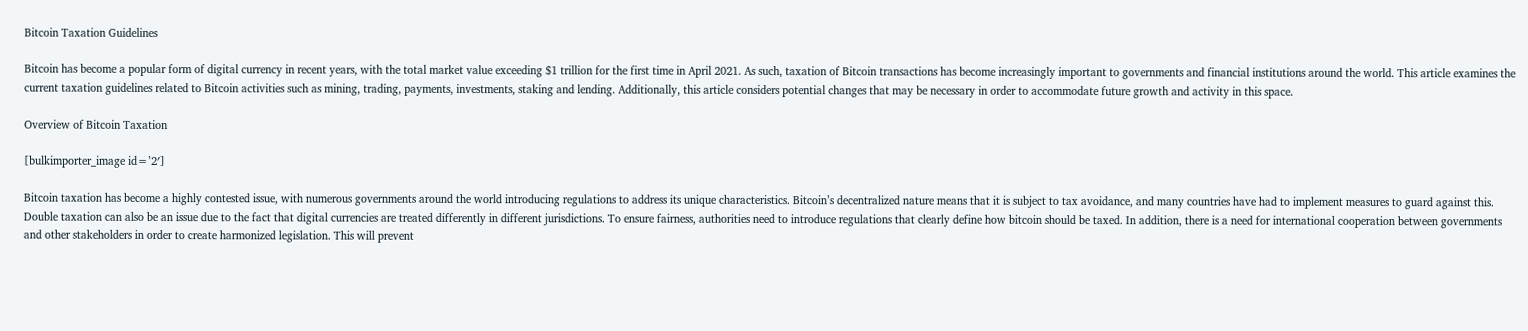Bitcoin Taxation Guidelines

Bitcoin has become a popular form of digital currency in recent years, with the total market value exceeding $1 trillion for the first time in April 2021. As such, taxation of Bitcoin transactions has become increasingly important to governments and financial institutions around the world. This article examines the current taxation guidelines related to Bitcoin activities such as mining, trading, payments, investments, staking and lending. Additionally, this article considers potential changes that may be necessary in order to accommodate future growth and activity in this space.

Overview of Bitcoin Taxation

[bulkimporter_image id=’2′]

Bitcoin taxation has become a highly contested issue, with numerous governments around the world introducing regulations to address its unique characteristics. Bitcoin’s decentralized nature means that it is subject to tax avoidance, and many countries have had to implement measures to guard against this. Double taxation can also be an issue due to the fact that digital currencies are treated differently in different jurisdictions. To ensure fairness, authorities need to introduce regulations that clearly define how bitcoin should be taxed. In addition, there is a need for international cooperation between governments and other stakeholders in order to create harmonized legislation. This will prevent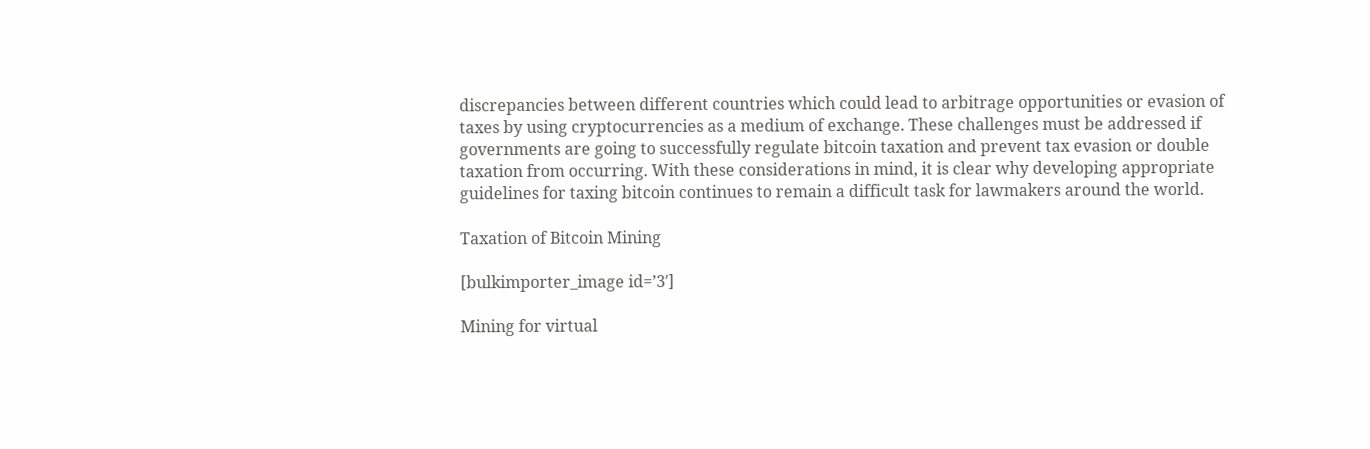discrepancies between different countries which could lead to arbitrage opportunities or evasion of taxes by using cryptocurrencies as a medium of exchange. These challenges must be addressed if governments are going to successfully regulate bitcoin taxation and prevent tax evasion or double taxation from occurring. With these considerations in mind, it is clear why developing appropriate guidelines for taxing bitcoin continues to remain a difficult task for lawmakers around the world.

Taxation of Bitcoin Mining

[bulkimporter_image id=’3′]

Mining for virtual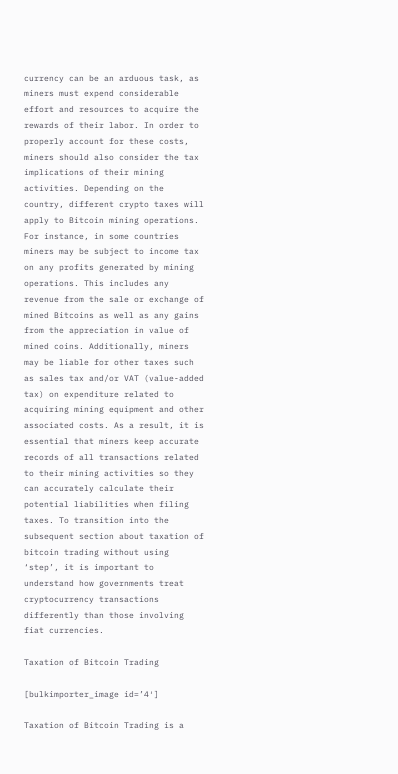currency can be an arduous task, as miners must expend considerable effort and resources to acquire the rewards of their labor. In order to properly account for these costs, miners should also consider the tax implications of their mining activities. Depending on the country, different crypto taxes will apply to Bitcoin mining operations. For instance, in some countries miners may be subject to income tax on any profits generated by mining operations. This includes any revenue from the sale or exchange of mined Bitcoins as well as any gains from the appreciation in value of mined coins. Additionally, miners may be liable for other taxes such as sales tax and/or VAT (value-added tax) on expenditure related to acquiring mining equipment and other associated costs. As a result, it is essential that miners keep accurate records of all transactions related to their mining activities so they can accurately calculate their potential liabilities when filing taxes. To transition into the subsequent section about taxation of bitcoin trading without using ‘step’, it is important to understand how governments treat cryptocurrency transactions differently than those involving fiat currencies.

Taxation of Bitcoin Trading

[bulkimporter_image id=’4′]

Taxation of Bitcoin Trading is a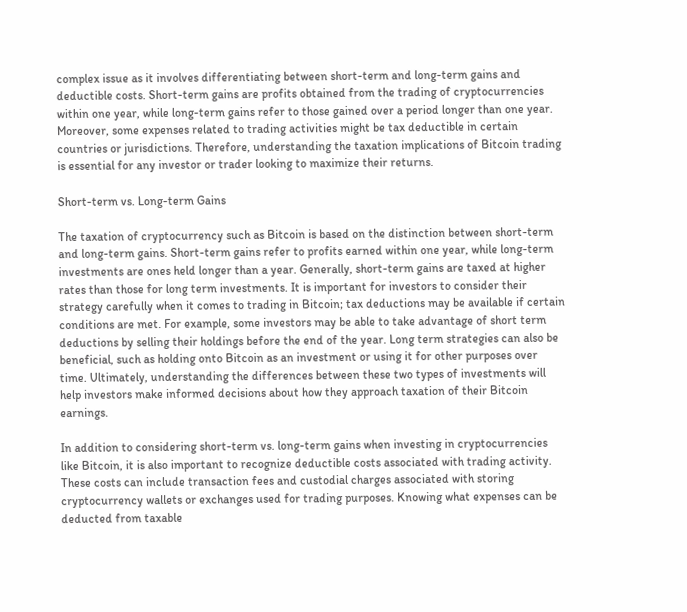complex issue as it involves differentiating between short-term and long-term gains and deductible costs. Short-term gains are profits obtained from the trading of cryptocurrencies within one year, while long-term gains refer to those gained over a period longer than one year. Moreover, some expenses related to trading activities might be tax deductible in certain countries or jurisdictions. Therefore, understanding the taxation implications of Bitcoin trading is essential for any investor or trader looking to maximize their returns.

Short-term vs. Long-term Gains

The taxation of cryptocurrency such as Bitcoin is based on the distinction between short-term and long-term gains. Short-term gains refer to profits earned within one year, while long-term investments are ones held longer than a year. Generally, short-term gains are taxed at higher rates than those for long term investments. It is important for investors to consider their strategy carefully when it comes to trading in Bitcoin; tax deductions may be available if certain conditions are met. For example, some investors may be able to take advantage of short term deductions by selling their holdings before the end of the year. Long term strategies can also be beneficial, such as holding onto Bitcoin as an investment or using it for other purposes over time. Ultimately, understanding the differences between these two types of investments will help investors make informed decisions about how they approach taxation of their Bitcoin earnings.

In addition to considering short-term vs. long-term gains when investing in cryptocurrencies like Bitcoin, it is also important to recognize deductible costs associated with trading activity. These costs can include transaction fees and custodial charges associated with storing cryptocurrency wallets or exchanges used for trading purposes. Knowing what expenses can be deducted from taxable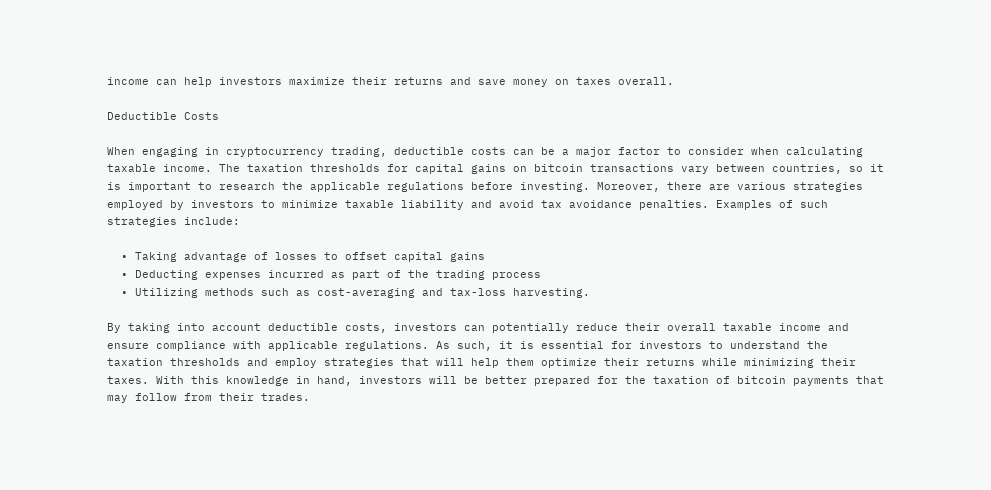income can help investors maximize their returns and save money on taxes overall.

Deductible Costs

When engaging in cryptocurrency trading, deductible costs can be a major factor to consider when calculating taxable income. The taxation thresholds for capital gains on bitcoin transactions vary between countries, so it is important to research the applicable regulations before investing. Moreover, there are various strategies employed by investors to minimize taxable liability and avoid tax avoidance penalties. Examples of such strategies include:

  • Taking advantage of losses to offset capital gains
  • Deducting expenses incurred as part of the trading process
  • Utilizing methods such as cost-averaging and tax-loss harvesting.

By taking into account deductible costs, investors can potentially reduce their overall taxable income and ensure compliance with applicable regulations. As such, it is essential for investors to understand the taxation thresholds and employ strategies that will help them optimize their returns while minimizing their taxes. With this knowledge in hand, investors will be better prepared for the taxation of bitcoin payments that may follow from their trades.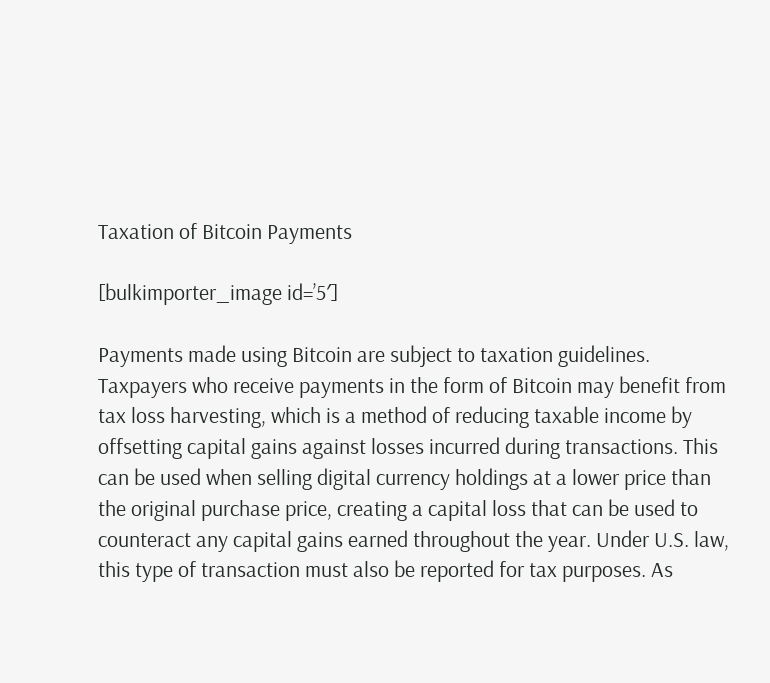Taxation of Bitcoin Payments

[bulkimporter_image id=’5′]

Payments made using Bitcoin are subject to taxation guidelines. Taxpayers who receive payments in the form of Bitcoin may benefit from tax loss harvesting, which is a method of reducing taxable income by offsetting capital gains against losses incurred during transactions. This can be used when selling digital currency holdings at a lower price than the original purchase price, creating a capital loss that can be used to counteract any capital gains earned throughout the year. Under U.S. law, this type of transaction must also be reported for tax purposes. As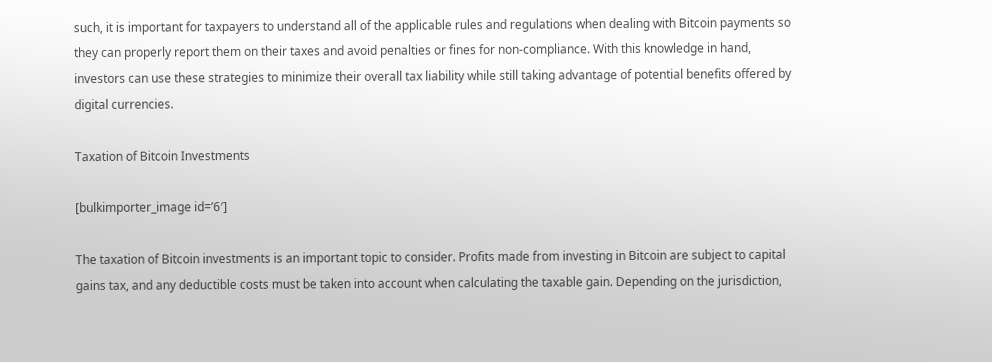such, it is important for taxpayers to understand all of the applicable rules and regulations when dealing with Bitcoin payments so they can properly report them on their taxes and avoid penalties or fines for non-compliance. With this knowledge in hand, investors can use these strategies to minimize their overall tax liability while still taking advantage of potential benefits offered by digital currencies.

Taxation of Bitcoin Investments

[bulkimporter_image id=’6′]

The taxation of Bitcoin investments is an important topic to consider. Profits made from investing in Bitcoin are subject to capital gains tax, and any deductible costs must be taken into account when calculating the taxable gain. Depending on the jurisdiction,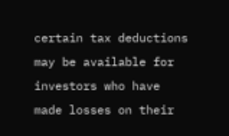certain tax deductions may be available for investors who have made losses on their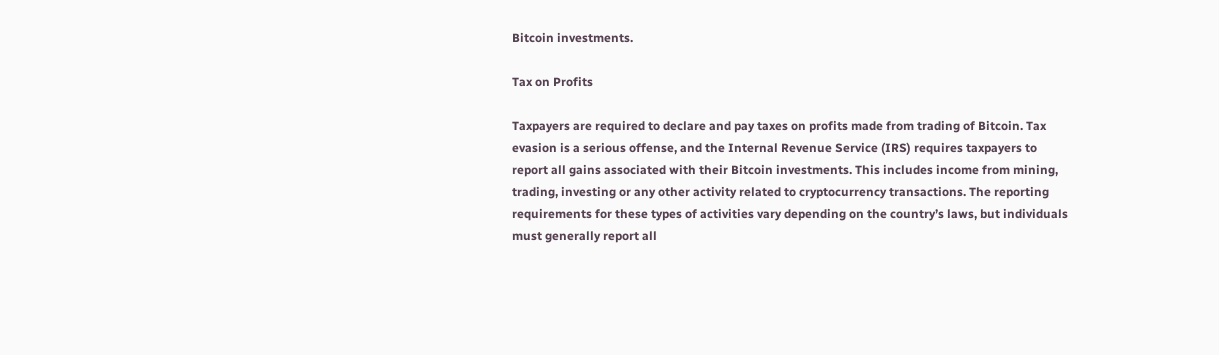Bitcoin investments.

Tax on Profits

Taxpayers are required to declare and pay taxes on profits made from trading of Bitcoin. Tax evasion is a serious offense, and the Internal Revenue Service (IRS) requires taxpayers to report all gains associated with their Bitcoin investments. This includes income from mining, trading, investing or any other activity related to cryptocurrency transactions. The reporting requirements for these types of activities vary depending on the country’s laws, but individuals must generally report all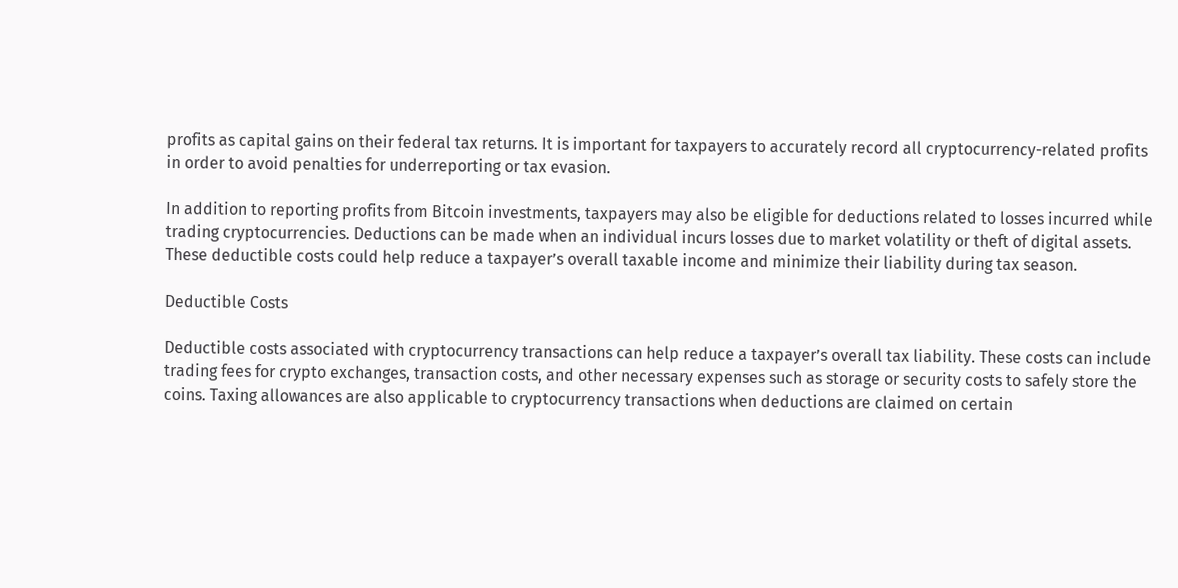profits as capital gains on their federal tax returns. It is important for taxpayers to accurately record all cryptocurrency-related profits in order to avoid penalties for underreporting or tax evasion.

In addition to reporting profits from Bitcoin investments, taxpayers may also be eligible for deductions related to losses incurred while trading cryptocurrencies. Deductions can be made when an individual incurs losses due to market volatility or theft of digital assets. These deductible costs could help reduce a taxpayer’s overall taxable income and minimize their liability during tax season.

Deductible Costs

Deductible costs associated with cryptocurrency transactions can help reduce a taxpayer’s overall tax liability. These costs can include trading fees for crypto exchanges, transaction costs, and other necessary expenses such as storage or security costs to safely store the coins. Taxing allowances are also applicable to cryptocurrency transactions when deductions are claimed on certain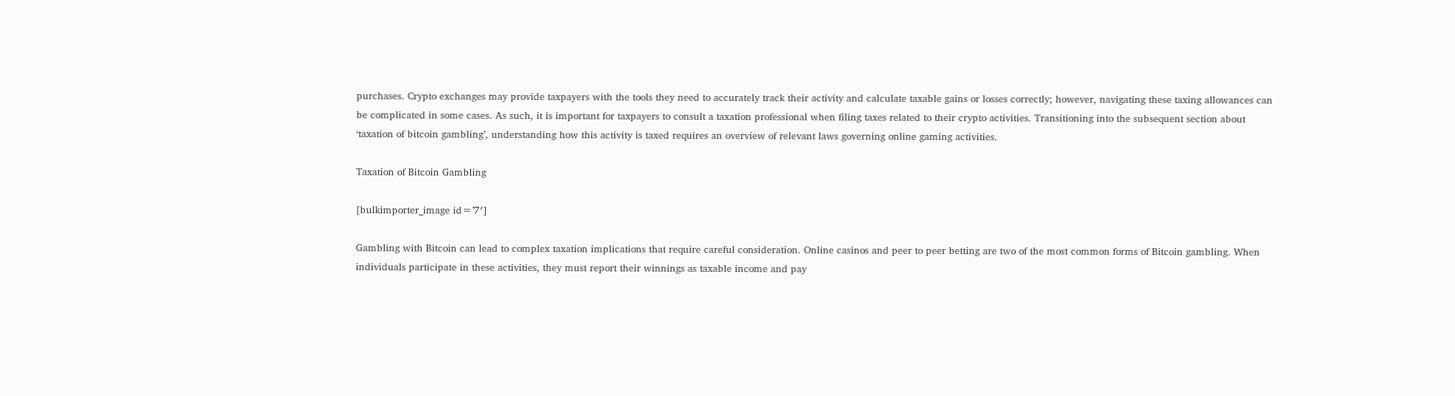purchases. Crypto exchanges may provide taxpayers with the tools they need to accurately track their activity and calculate taxable gains or losses correctly; however, navigating these taxing allowances can be complicated in some cases. As such, it is important for taxpayers to consult a taxation professional when filing taxes related to their crypto activities. Transitioning into the subsequent section about ‘taxation of bitcoin gambling’, understanding how this activity is taxed requires an overview of relevant laws governing online gaming activities.

Taxation of Bitcoin Gambling

[bulkimporter_image id=’7′]

Gambling with Bitcoin can lead to complex taxation implications that require careful consideration. Online casinos and peer to peer betting are two of the most common forms of Bitcoin gambling. When individuals participate in these activities, they must report their winnings as taxable income and pay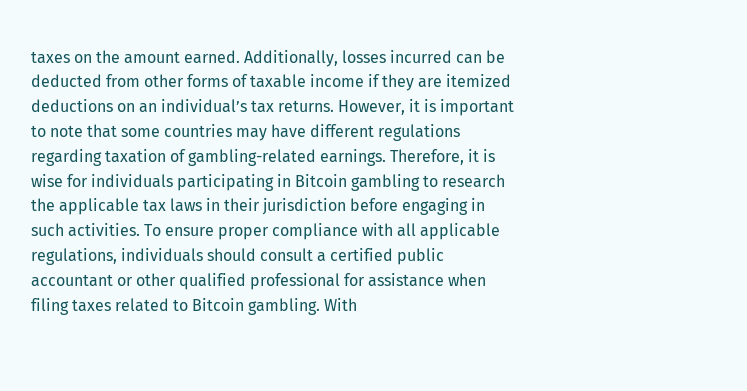taxes on the amount earned. Additionally, losses incurred can be deducted from other forms of taxable income if they are itemized deductions on an individual’s tax returns. However, it is important to note that some countries may have different regulations regarding taxation of gambling-related earnings. Therefore, it is wise for individuals participating in Bitcoin gambling to research the applicable tax laws in their jurisdiction before engaging in such activities. To ensure proper compliance with all applicable regulations, individuals should consult a certified public accountant or other qualified professional for assistance when filing taxes related to Bitcoin gambling. With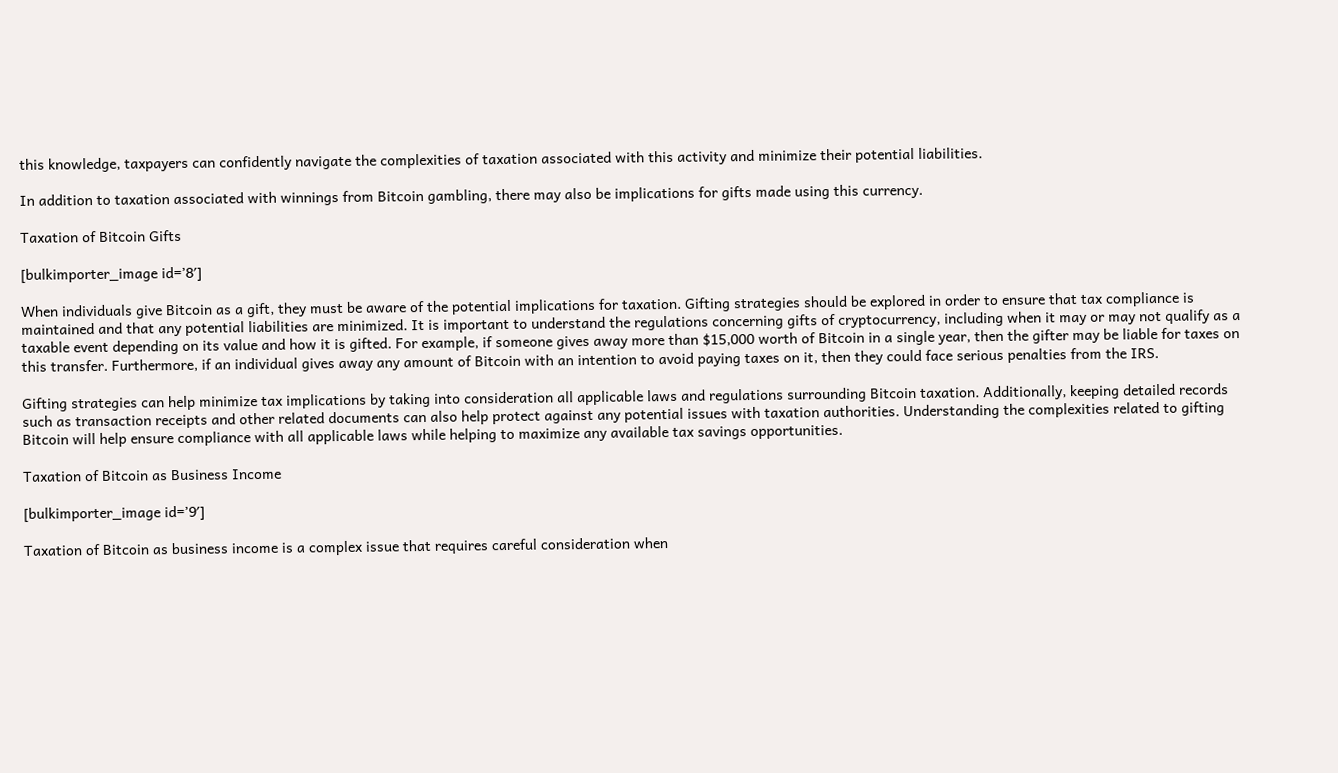this knowledge, taxpayers can confidently navigate the complexities of taxation associated with this activity and minimize their potential liabilities.

In addition to taxation associated with winnings from Bitcoin gambling, there may also be implications for gifts made using this currency.

Taxation of Bitcoin Gifts

[bulkimporter_image id=’8′]

When individuals give Bitcoin as a gift, they must be aware of the potential implications for taxation. Gifting strategies should be explored in order to ensure that tax compliance is maintained and that any potential liabilities are minimized. It is important to understand the regulations concerning gifts of cryptocurrency, including when it may or may not qualify as a taxable event depending on its value and how it is gifted. For example, if someone gives away more than $15,000 worth of Bitcoin in a single year, then the gifter may be liable for taxes on this transfer. Furthermore, if an individual gives away any amount of Bitcoin with an intention to avoid paying taxes on it, then they could face serious penalties from the IRS.

Gifting strategies can help minimize tax implications by taking into consideration all applicable laws and regulations surrounding Bitcoin taxation. Additionally, keeping detailed records such as transaction receipts and other related documents can also help protect against any potential issues with taxation authorities. Understanding the complexities related to gifting Bitcoin will help ensure compliance with all applicable laws while helping to maximize any available tax savings opportunities.

Taxation of Bitcoin as Business Income

[bulkimporter_image id=’9′]

Taxation of Bitcoin as business income is a complex issue that requires careful consideration when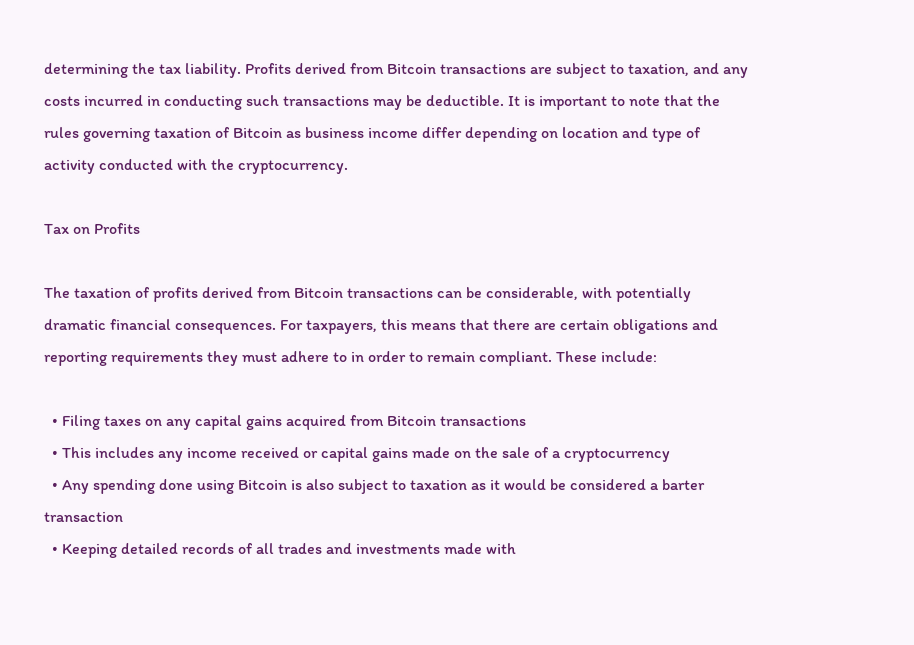determining the tax liability. Profits derived from Bitcoin transactions are subject to taxation, and any costs incurred in conducting such transactions may be deductible. It is important to note that the rules governing taxation of Bitcoin as business income differ depending on location and type of activity conducted with the cryptocurrency.

Tax on Profits

The taxation of profits derived from Bitcoin transactions can be considerable, with potentially dramatic financial consequences. For taxpayers, this means that there are certain obligations and reporting requirements they must adhere to in order to remain compliant. These include:

  • Filing taxes on any capital gains acquired from Bitcoin transactions
  • This includes any income received or capital gains made on the sale of a cryptocurrency
  • Any spending done using Bitcoin is also subject to taxation as it would be considered a barter transaction
  • Keeping detailed records of all trades and investments made with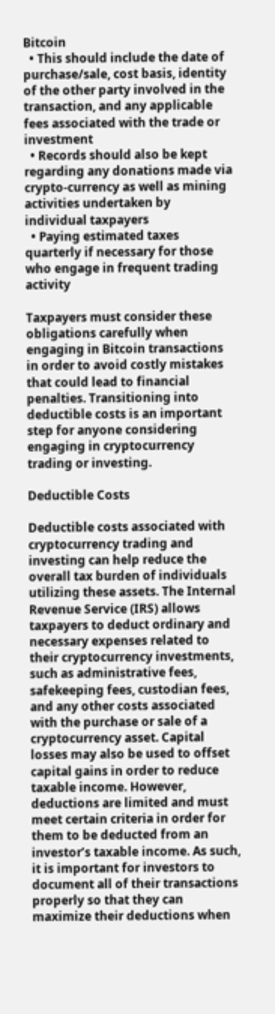Bitcoin
  • This should include the date of purchase/sale, cost basis, identity of the other party involved in the transaction, and any applicable fees associated with the trade or investment
  • Records should also be kept regarding any donations made via crypto-currency as well as mining activities undertaken by individual taxpayers
  • Paying estimated taxes quarterly if necessary for those who engage in frequent trading activity

Taxpayers must consider these obligations carefully when engaging in Bitcoin transactions in order to avoid costly mistakes that could lead to financial penalties. Transitioning into deductible costs is an important step for anyone considering engaging in cryptocurrency trading or investing.

Deductible Costs

Deductible costs associated with cryptocurrency trading and investing can help reduce the overall tax burden of individuals utilizing these assets. The Internal Revenue Service (IRS) allows taxpayers to deduct ordinary and necessary expenses related to their cryptocurrency investments, such as administrative fees, safekeeping fees, custodian fees, and any other costs associated with the purchase or sale of a cryptocurrency asset. Capital losses may also be used to offset capital gains in order to reduce taxable income. However, deductions are limited and must meet certain criteria in order for them to be deducted from an investor’s taxable income. As such, it is important for investors to document all of their transactions properly so that they can maximize their deductions when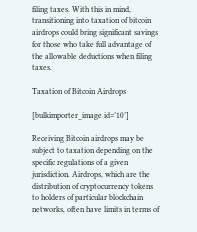filing taxes. With this in mind, transitioning into taxation of bitcoin airdrops could bring significant savings for those who take full advantage of the allowable deductions when filing taxes.

Taxation of Bitcoin Airdrops

[bulkimporter_image id=’10’]

Receiving Bitcoin airdrops may be subject to taxation depending on the specific regulations of a given jurisdiction. Airdrops, which are the distribution of cryptocurrency tokens to holders of particular blockchain networks, often have limits in terms of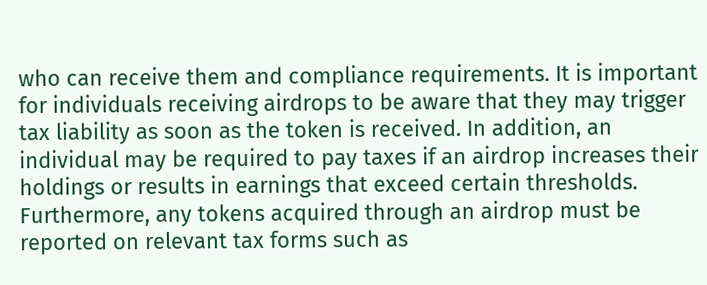who can receive them and compliance requirements. It is important for individuals receiving airdrops to be aware that they may trigger tax liability as soon as the token is received. In addition, an individual may be required to pay taxes if an airdrop increases their holdings or results in earnings that exceed certain thresholds. Furthermore, any tokens acquired through an airdrop must be reported on relevant tax forms such as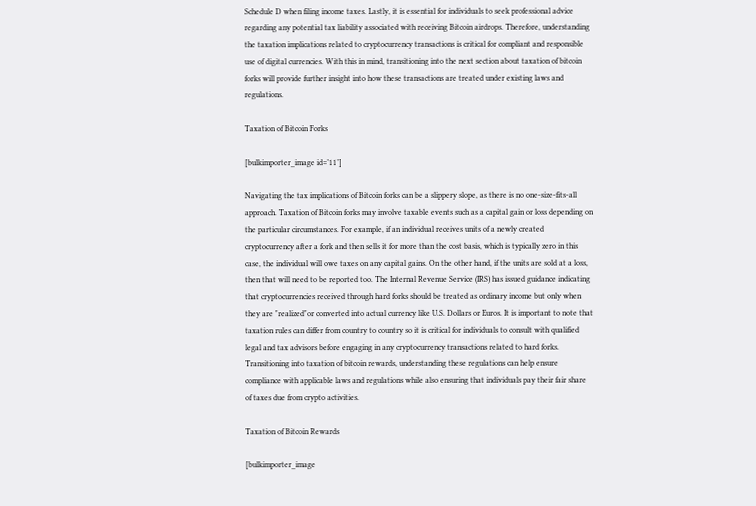Schedule D when filing income taxes. Lastly, it is essential for individuals to seek professional advice regarding any potential tax liability associated with receiving Bitcoin airdrops. Therefore, understanding the taxation implications related to cryptocurrency transactions is critical for compliant and responsible use of digital currencies. With this in mind, transitioning into the next section about taxation of bitcoin forks will provide further insight into how these transactions are treated under existing laws and regulations.

Taxation of Bitcoin Forks

[bulkimporter_image id=’11’]

Navigating the tax implications of Bitcoin forks can be a slippery slope, as there is no one-size-fits-all approach. Taxation of Bitcoin forks may involve taxable events such as a capital gain or loss depending on the particular circumstances. For example, if an individual receives units of a newly created cryptocurrency after a fork and then sells it for more than the cost basis, which is typically zero in this case, the individual will owe taxes on any capital gains. On the other hand, if the units are sold at a loss, then that will need to be reported too. The Internal Revenue Service (IRS) has issued guidance indicating that cryptocurrencies received through hard forks should be treated as ordinary income but only when they are "realized"or converted into actual currency like U.S. Dollars or Euros. It is important to note that taxation rules can differ from country to country so it is critical for individuals to consult with qualified legal and tax advisors before engaging in any cryptocurrency transactions related to hard forks. Transitioning into taxation of bitcoin rewards, understanding these regulations can help ensure compliance with applicable laws and regulations while also ensuring that individuals pay their fair share of taxes due from crypto activities.

Taxation of Bitcoin Rewards

[bulkimporter_image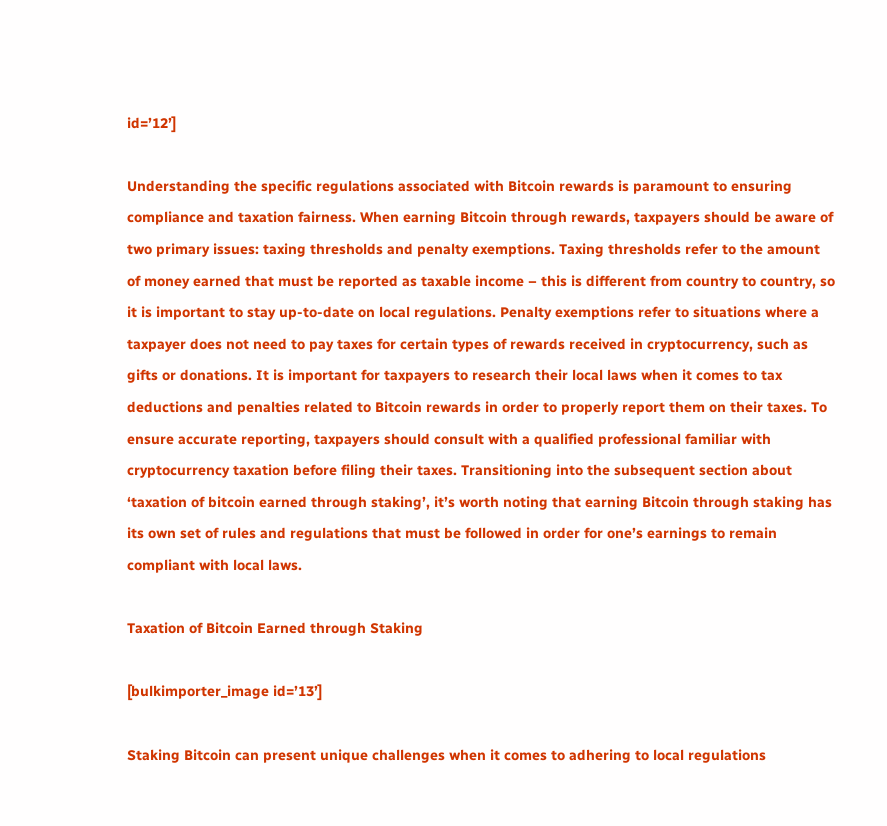id=’12’]

Understanding the specific regulations associated with Bitcoin rewards is paramount to ensuring compliance and taxation fairness. When earning Bitcoin through rewards, taxpayers should be aware of two primary issues: taxing thresholds and penalty exemptions. Taxing thresholds refer to the amount of money earned that must be reported as taxable income – this is different from country to country, so it is important to stay up-to-date on local regulations. Penalty exemptions refer to situations where a taxpayer does not need to pay taxes for certain types of rewards received in cryptocurrency, such as gifts or donations. It is important for taxpayers to research their local laws when it comes to tax deductions and penalties related to Bitcoin rewards in order to properly report them on their taxes. To ensure accurate reporting, taxpayers should consult with a qualified professional familiar with cryptocurrency taxation before filing their taxes. Transitioning into the subsequent section about ‘taxation of bitcoin earned through staking’, it’s worth noting that earning Bitcoin through staking has its own set of rules and regulations that must be followed in order for one’s earnings to remain compliant with local laws.

Taxation of Bitcoin Earned through Staking

[bulkimporter_image id=’13’]

Staking Bitcoin can present unique challenges when it comes to adhering to local regulations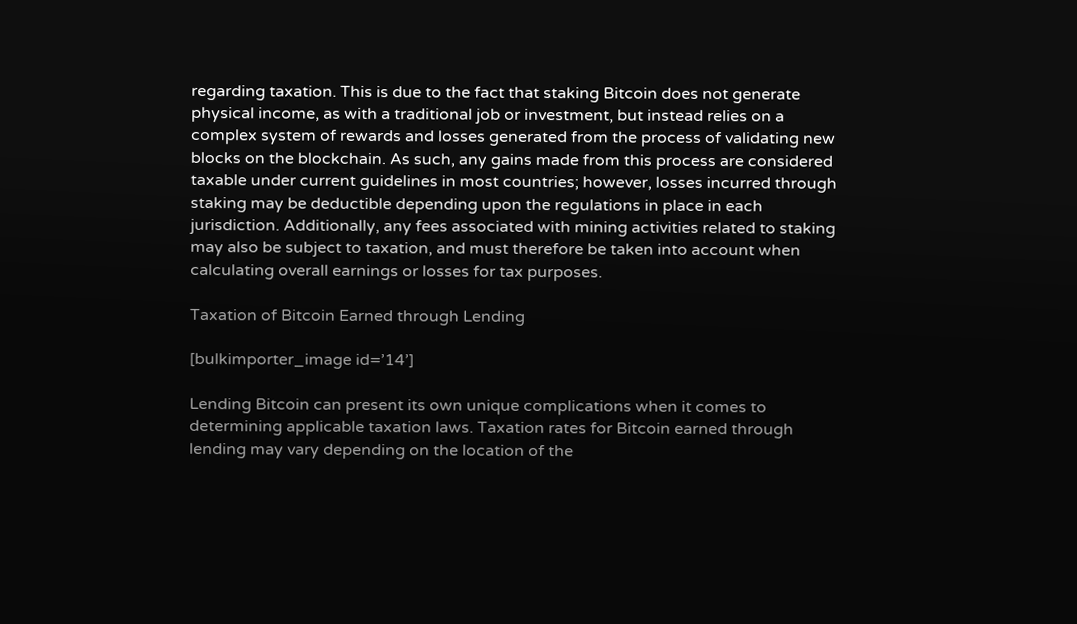regarding taxation. This is due to the fact that staking Bitcoin does not generate physical income, as with a traditional job or investment, but instead relies on a complex system of rewards and losses generated from the process of validating new blocks on the blockchain. As such, any gains made from this process are considered taxable under current guidelines in most countries; however, losses incurred through staking may be deductible depending upon the regulations in place in each jurisdiction. Additionally, any fees associated with mining activities related to staking may also be subject to taxation, and must therefore be taken into account when calculating overall earnings or losses for tax purposes.

Taxation of Bitcoin Earned through Lending

[bulkimporter_image id=’14’]

Lending Bitcoin can present its own unique complications when it comes to determining applicable taxation laws. Taxation rates for Bitcoin earned through lending may vary depending on the location of the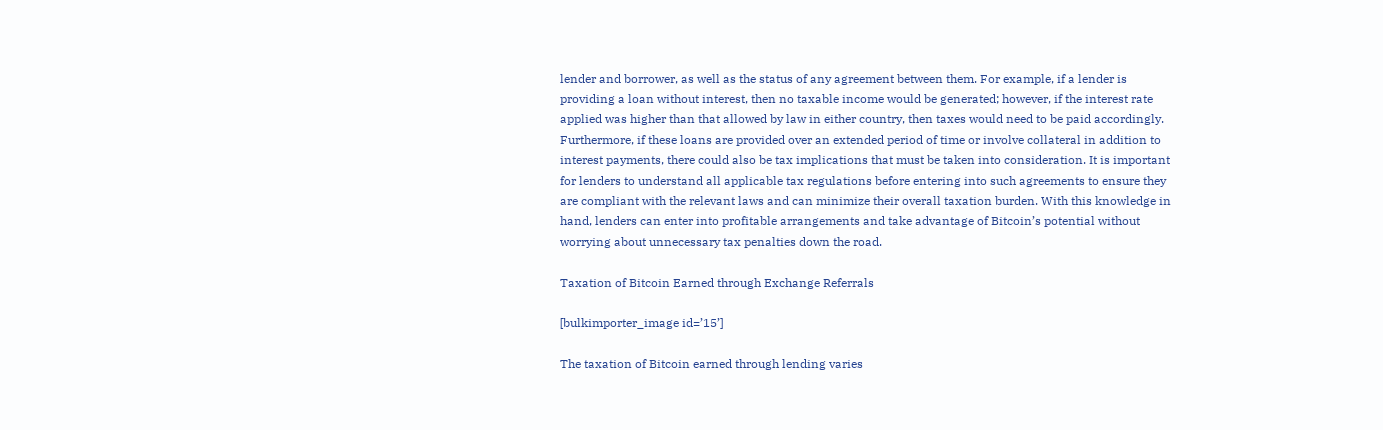lender and borrower, as well as the status of any agreement between them. For example, if a lender is providing a loan without interest, then no taxable income would be generated; however, if the interest rate applied was higher than that allowed by law in either country, then taxes would need to be paid accordingly. Furthermore, if these loans are provided over an extended period of time or involve collateral in addition to interest payments, there could also be tax implications that must be taken into consideration. It is important for lenders to understand all applicable tax regulations before entering into such agreements to ensure they are compliant with the relevant laws and can minimize their overall taxation burden. With this knowledge in hand, lenders can enter into profitable arrangements and take advantage of Bitcoin’s potential without worrying about unnecessary tax penalties down the road.

Taxation of Bitcoin Earned through Exchange Referrals

[bulkimporter_image id=’15’]

The taxation of Bitcoin earned through lending varies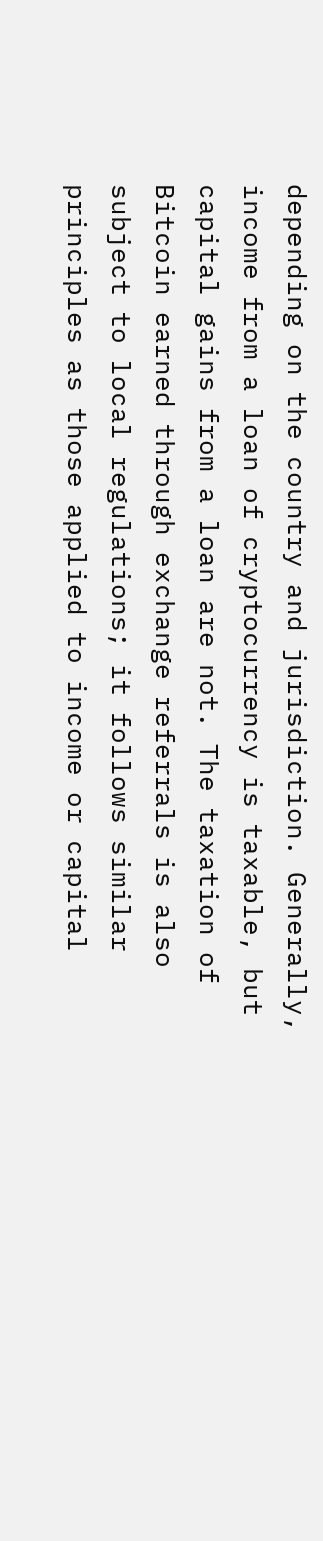depending on the country and jurisdiction. Generally, income from a loan of cryptocurrency is taxable, but capital gains from a loan are not. The taxation of Bitcoin earned through exchange referrals is also subject to local regulations; it follows similar principles as those applied to income or capital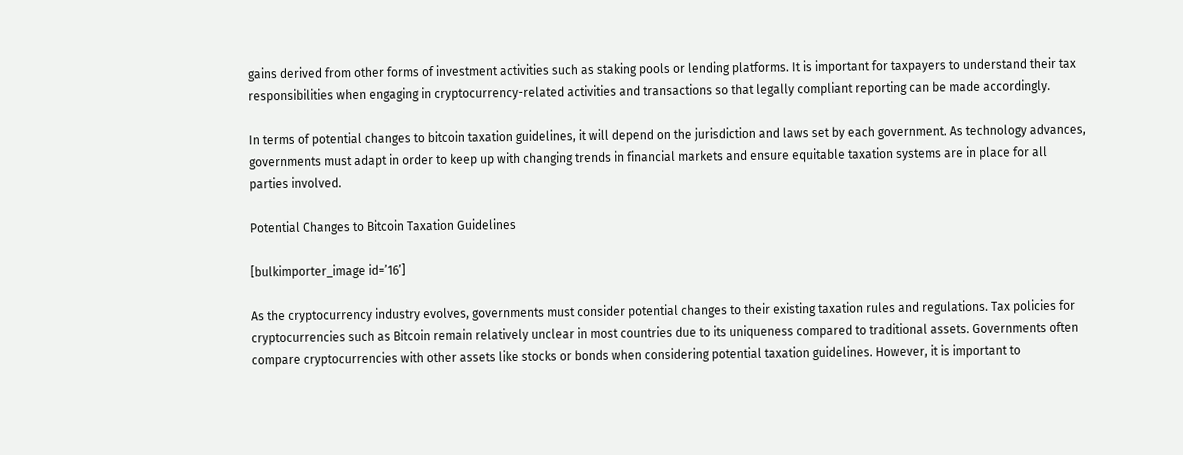gains derived from other forms of investment activities such as staking pools or lending platforms. It is important for taxpayers to understand their tax responsibilities when engaging in cryptocurrency-related activities and transactions so that legally compliant reporting can be made accordingly.

In terms of potential changes to bitcoin taxation guidelines, it will depend on the jurisdiction and laws set by each government. As technology advances, governments must adapt in order to keep up with changing trends in financial markets and ensure equitable taxation systems are in place for all parties involved.

Potential Changes to Bitcoin Taxation Guidelines

[bulkimporter_image id=’16’]

As the cryptocurrency industry evolves, governments must consider potential changes to their existing taxation rules and regulations. Tax policies for cryptocurrencies such as Bitcoin remain relatively unclear in most countries due to its uniqueness compared to traditional assets. Governments often compare cryptocurrencies with other assets like stocks or bonds when considering potential taxation guidelines. However, it is important to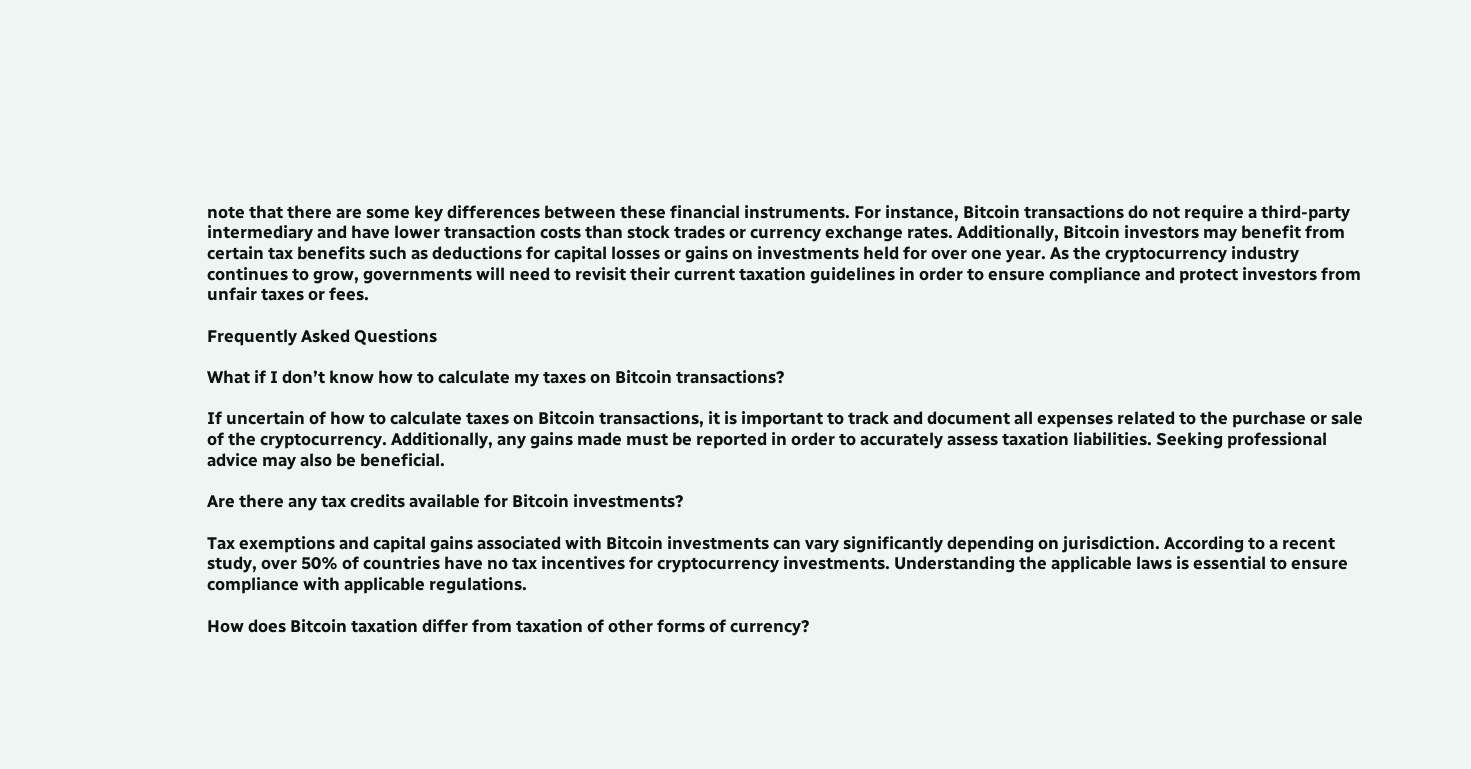note that there are some key differences between these financial instruments. For instance, Bitcoin transactions do not require a third-party intermediary and have lower transaction costs than stock trades or currency exchange rates. Additionally, Bitcoin investors may benefit from certain tax benefits such as deductions for capital losses or gains on investments held for over one year. As the cryptocurrency industry continues to grow, governments will need to revisit their current taxation guidelines in order to ensure compliance and protect investors from unfair taxes or fees.

Frequently Asked Questions

What if I don’t know how to calculate my taxes on Bitcoin transactions?

If uncertain of how to calculate taxes on Bitcoin transactions, it is important to track and document all expenses related to the purchase or sale of the cryptocurrency. Additionally, any gains made must be reported in order to accurately assess taxation liabilities. Seeking professional advice may also be beneficial.

Are there any tax credits available for Bitcoin investments?

Tax exemptions and capital gains associated with Bitcoin investments can vary significantly depending on jurisdiction. According to a recent study, over 50% of countries have no tax incentives for cryptocurrency investments. Understanding the applicable laws is essential to ensure compliance with applicable regulations.

How does Bitcoin taxation differ from taxation of other forms of currency?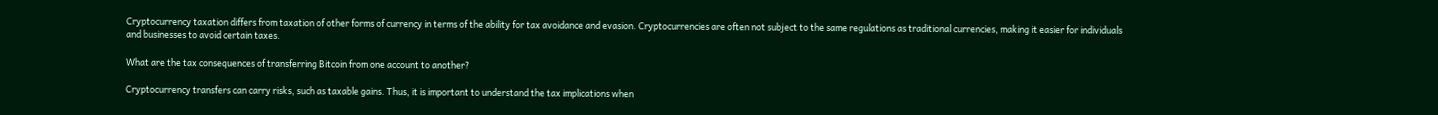Cryptocurrency taxation differs from taxation of other forms of currency in terms of the ability for tax avoidance and evasion. Cryptocurrencies are often not subject to the same regulations as traditional currencies, making it easier for individuals and businesses to avoid certain taxes.

What are the tax consequences of transferring Bitcoin from one account to another?

Cryptocurrency transfers can carry risks, such as taxable gains. Thus, it is important to understand the tax implications when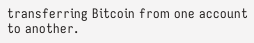transferring Bitcoin from one account to another.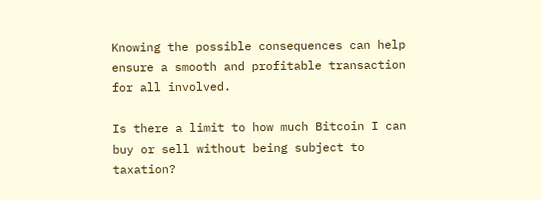Knowing the possible consequences can help ensure a smooth and profitable transaction for all involved.

Is there a limit to how much Bitcoin I can buy or sell without being subject to taxation?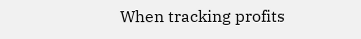When tracking profits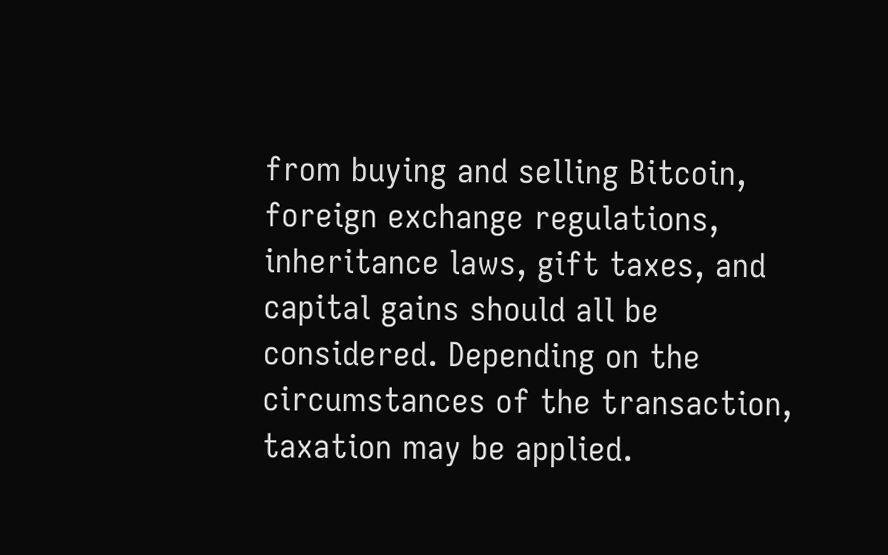from buying and selling Bitcoin, foreign exchange regulations, inheritance laws, gift taxes, and capital gains should all be considered. Depending on the circumstances of the transaction, taxation may be applied.